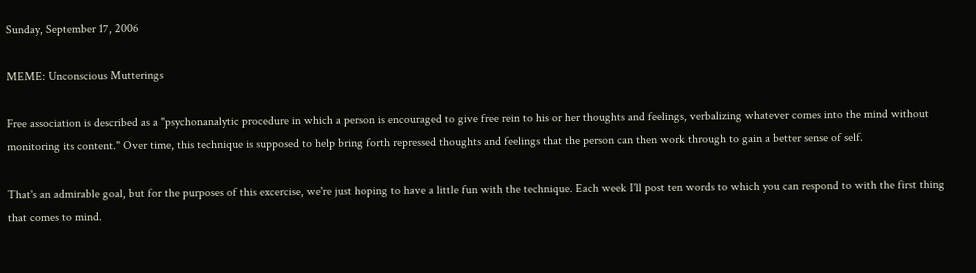Sunday, September 17, 2006

MEME: Unconscious Mutterings

Free association is described as a "psychonanalytic procedure in which a person is encouraged to give free rein to his or her thoughts and feelings, verbalizing whatever comes into the mind without monitoring its content." Over time, this technique is supposed to help bring forth repressed thoughts and feelings that the person can then work through to gain a better sense of self.

That's an admirable goal, but for the purposes of this excercise, we're just hoping to have a little fun with the technique. Each week I'll post ten words to which you can respond to with the first thing that comes to mind.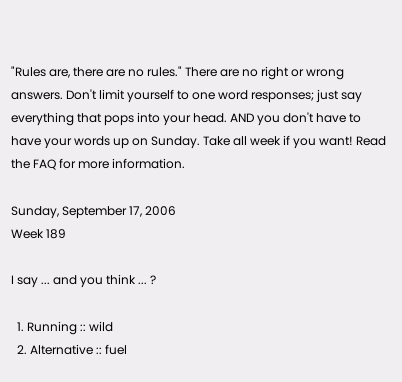"Rules are, there are no rules." There are no right or wrong answers. Don't limit yourself to one word responses; just say everything that pops into your head. AND you don't have to have your words up on Sunday. Take all week if you want! Read the FAQ for more information.

Sunday, September 17, 2006
Week 189

I say ... and you think ... ?

  1. Running :: wild
  2. Alternative :: fuel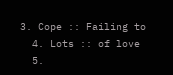3. Cope :: Failing to
  4. Lots :: of love
  5.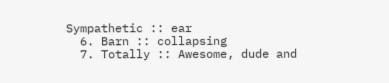Sympathetic :: ear
  6. Barn :: collapsing
  7. Totally :: Awesome, dude and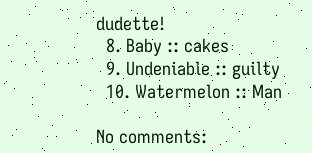dudette!
  8. Baby :: cakes
  9. Undeniable :: guilty
  10. Watermelon :: Man

No comments: